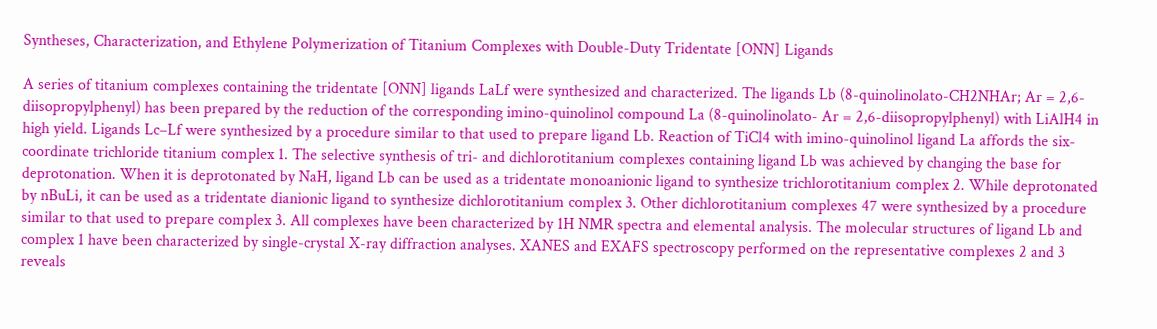Syntheses, Characterization, and Ethylene Polymerization of Titanium Complexes with Double-Duty Tridentate [ONN] Ligands

A series of titanium complexes containing the tridentate [ONN] ligands LaLf were synthesized and characterized. The ligands Lb (8-quinolinolato-CH2NHAr; Ar = 2,6-diisopropylphenyl) has been prepared by the reduction of the corresponding imino-quinolinol compound La (8-quinolinolato- Ar = 2,6-diisopropylphenyl) with LiAlH4 in high yield. Ligands Lc–Lf were synthesized by a procedure similar to that used to prepare ligand Lb. Reaction of TiCl4 with imino-quinolinol ligand La affords the six-coordinate trichloride titanium complex 1. The selective synthesis of tri- and dichlorotitanium complexes containing ligand Lb was achieved by changing the base for deprotonation. When it is deprotonated by NaH, ligand Lb can be used as a tridentate monoanionic ligand to synthesize trichlorotitanium complex 2. While deprotonated by nBuLi, it can be used as a tridentate dianionic ligand to synthesize dichlorotitanium complex 3. Other dichlorotitanium complexes 47 were synthesized by a procedure similar to that used to prepare complex 3. All complexes have been characterized by 1H NMR spectra and elemental analysis. The molecular structures of ligand Lb and complex 1 have been characterized by single-crystal X-ray diffraction analyses. XANES and EXAFS spectroscopy performed on the representative complexes 2 and 3 reveals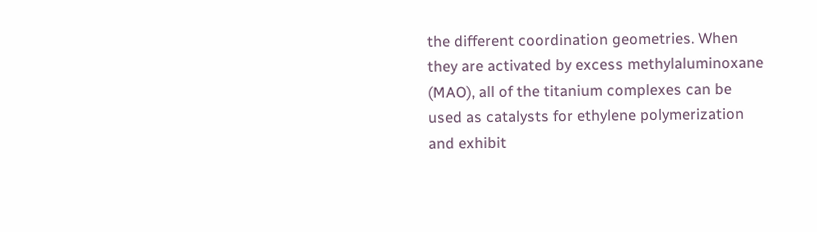the different coordination geometries. When they are activated by excess methylaluminoxane (MAO), all of the titanium complexes can be used as catalysts for ethylene polymerization and exhibit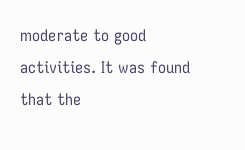moderate to good activities. It was found that the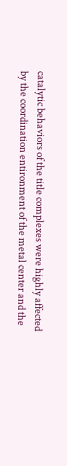catalytic behaviors of the title complexes were highly affected by the coordination entironment of the metal center and the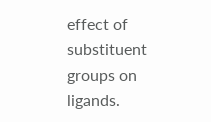effect of substituent groups on ligands.